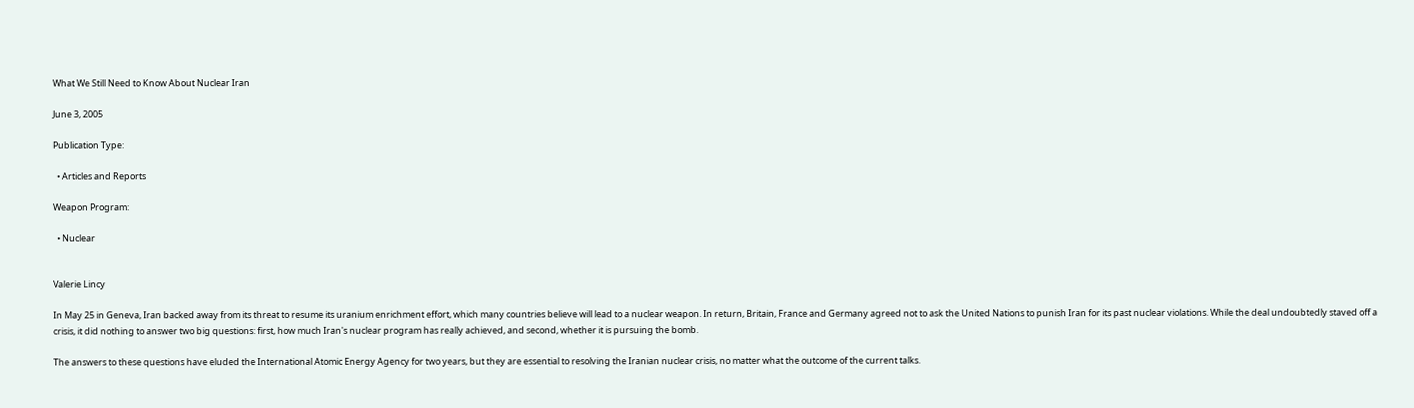What We Still Need to Know About Nuclear Iran

June 3, 2005

Publication Type:

  • Articles and Reports

Weapon Program:

  • Nuclear


Valerie Lincy

In May 25 in Geneva, Iran backed away from its threat to resume its uranium enrichment effort, which many countries believe will lead to a nuclear weapon. In return, Britain, France and Germany agreed not to ask the United Nations to punish Iran for its past nuclear violations. While the deal undoubtedly staved off a crisis, it did nothing to answer two big questions: first, how much Iran's nuclear program has really achieved, and second, whether it is pursuing the bomb.

The answers to these questions have eluded the International Atomic Energy Agency for two years, but they are essential to resolving the Iranian nuclear crisis, no matter what the outcome of the current talks.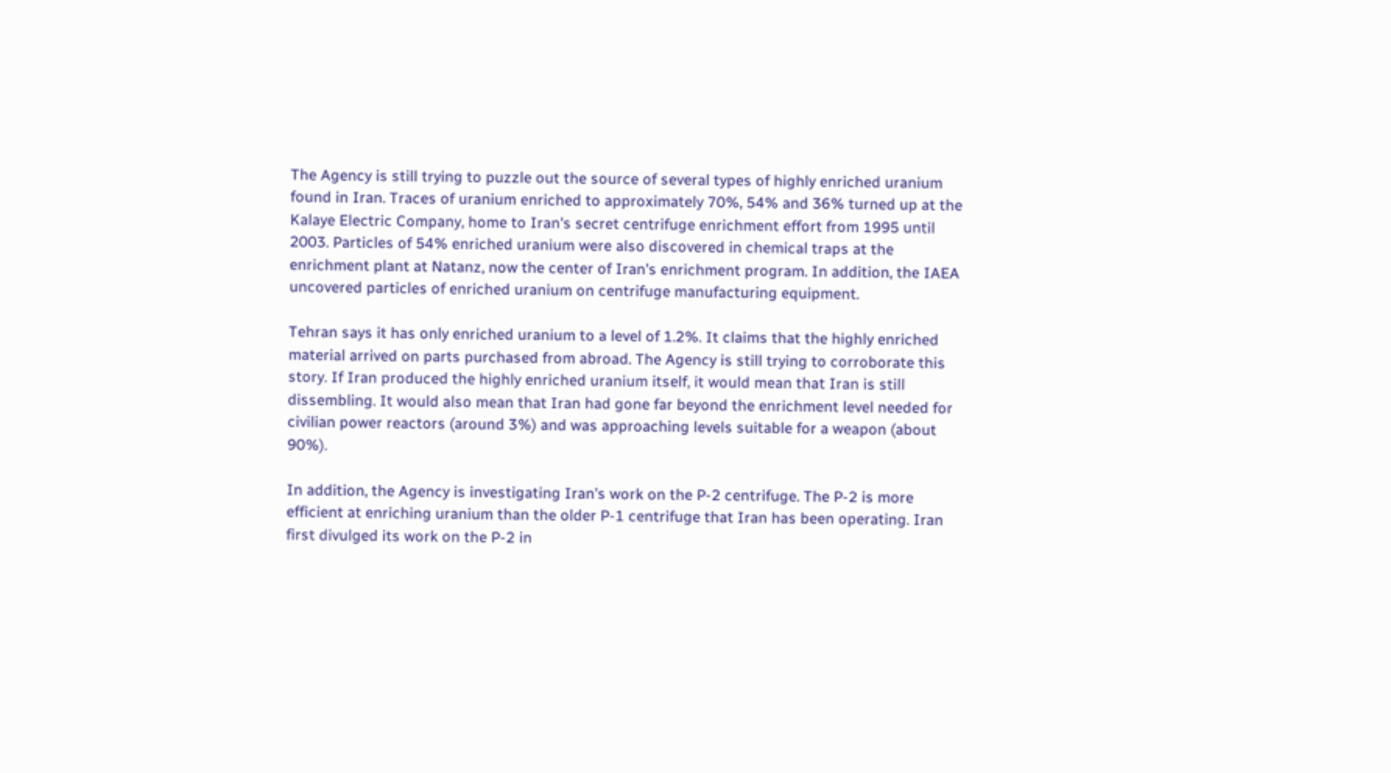The Agency is still trying to puzzle out the source of several types of highly enriched uranium found in Iran. Traces of uranium enriched to approximately 70%, 54% and 36% turned up at the Kalaye Electric Company, home to Iran's secret centrifuge enrichment effort from 1995 until 2003. Particles of 54% enriched uranium were also discovered in chemical traps at the enrichment plant at Natanz, now the center of Iran's enrichment program. In addition, the IAEA uncovered particles of enriched uranium on centrifuge manufacturing equipment.

Tehran says it has only enriched uranium to a level of 1.2%. It claims that the highly enriched material arrived on parts purchased from abroad. The Agency is still trying to corroborate this story. If Iran produced the highly enriched uranium itself, it would mean that Iran is still dissembling. It would also mean that Iran had gone far beyond the enrichment level needed for civilian power reactors (around 3%) and was approaching levels suitable for a weapon (about 90%).

In addition, the Agency is investigating Iran's work on the P-2 centrifuge. The P-2 is more efficient at enriching uranium than the older P-1 centrifuge that Iran has been operating. Iran first divulged its work on the P-2 in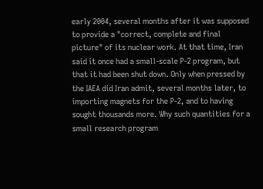early 2004, several months after it was supposed to provide a "correct, complete and final picture" of its nuclear work. At that time, Iran said it once had a small-scale P-2 program, but that it had been shut down. Only when pressed by the IAEA did Iran admit, several months later, to importing magnets for the P-2, and to having sought thousands more. Why such quantities for a small research program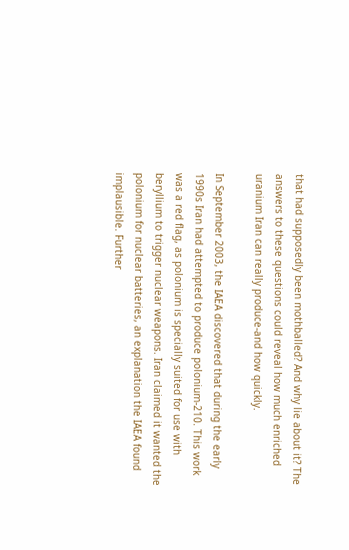that had supposedly been mothballed? And why lie about it? The answers to these questions could reveal how much enriched uranium Iran can really produce-and how quickly.

In September 2003, the IAEA discovered that during the early 1990s Iran had attempted to produce polonium-210. This work was a red flag, as polonium is specially suited for use with beryllium to trigger nuclear weapons. Iran claimed it wanted the polonium for nuclear batteries, an explanation the IAEA found implausible. Further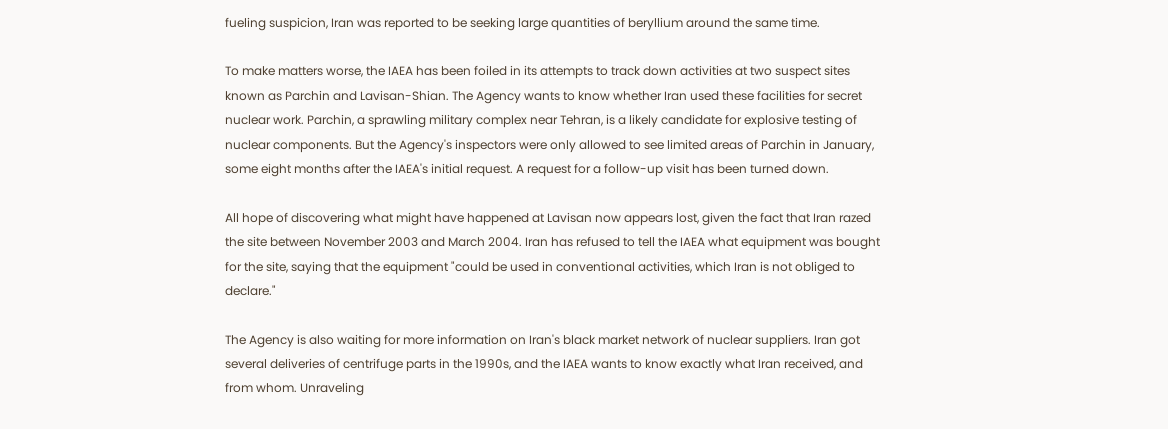fueling suspicion, Iran was reported to be seeking large quantities of beryllium around the same time.

To make matters worse, the IAEA has been foiled in its attempts to track down activities at two suspect sites known as Parchin and Lavisan-Shian. The Agency wants to know whether Iran used these facilities for secret nuclear work. Parchin, a sprawling military complex near Tehran, is a likely candidate for explosive testing of nuclear components. But the Agency's inspectors were only allowed to see limited areas of Parchin in January, some eight months after the IAEA's initial request. A request for a follow-up visit has been turned down.

All hope of discovering what might have happened at Lavisan now appears lost, given the fact that Iran razed the site between November 2003 and March 2004. Iran has refused to tell the IAEA what equipment was bought for the site, saying that the equipment "could be used in conventional activities, which Iran is not obliged to declare."

The Agency is also waiting for more information on Iran's black market network of nuclear suppliers. Iran got several deliveries of centrifuge parts in the 1990s, and the IAEA wants to know exactly what Iran received, and from whom. Unraveling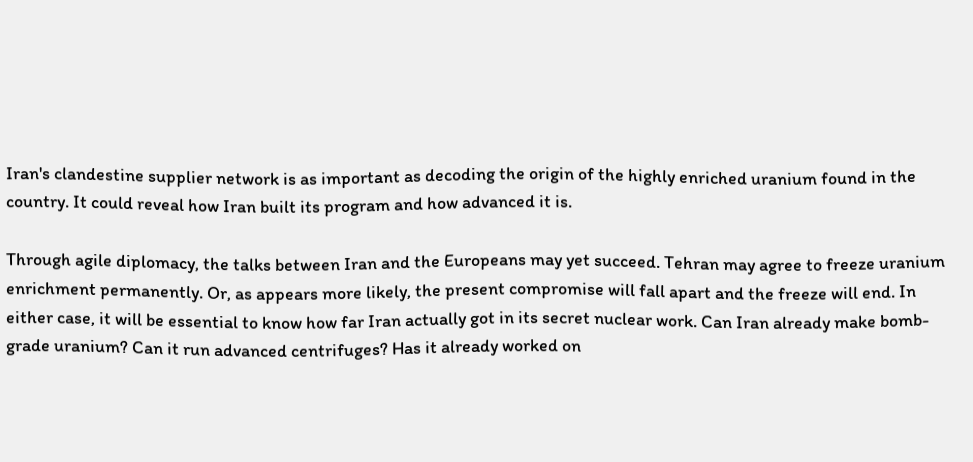Iran's clandestine supplier network is as important as decoding the origin of the highly enriched uranium found in the country. It could reveal how Iran built its program and how advanced it is.

Through agile diplomacy, the talks between Iran and the Europeans may yet succeed. Tehran may agree to freeze uranium enrichment permanently. Or, as appears more likely, the present compromise will fall apart and the freeze will end. In either case, it will be essential to know how far Iran actually got in its secret nuclear work. Can Iran already make bomb-grade uranium? Can it run advanced centrifuges? Has it already worked on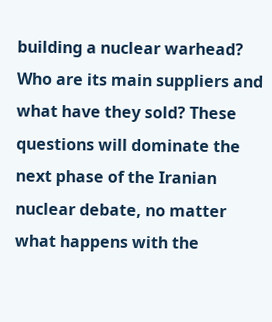building a nuclear warhead? Who are its main suppliers and what have they sold? These questions will dominate the next phase of the Iranian nuclear debate, no matter what happens with the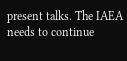present talks. The IAEA needs to continue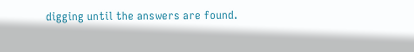digging until the answers are found.